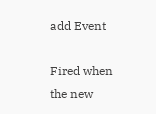add Event

Fired when the new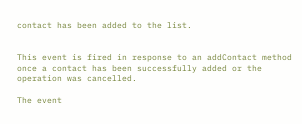contact has been added to the list.


This event is fired in response to an addContact method once a contact has been successfully added or the operation was cancelled.

The event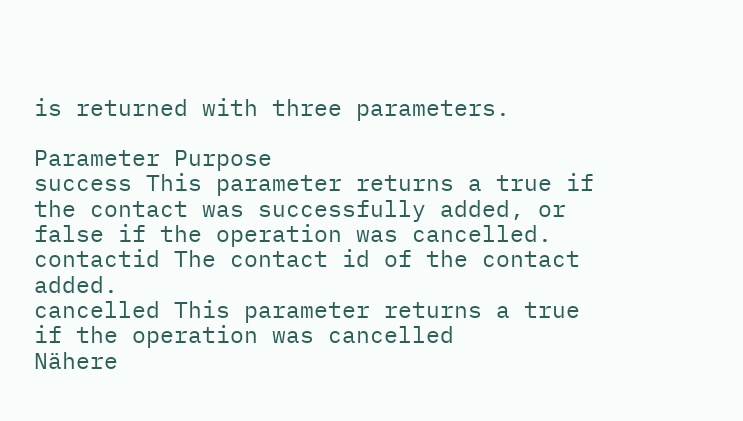is returned with three parameters.

Parameter Purpose
success This parameter returns a true if the contact was successfully added, or false if the operation was cancelled.
contactid The contact id of the contact added.
cancelled This parameter returns a true if the operation was cancelled
Nähere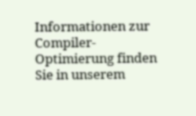Informationen zur Compiler-Optimierung finden Sie in unserem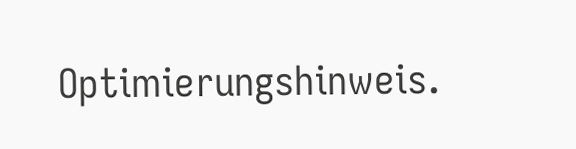Optimierungshinweis.